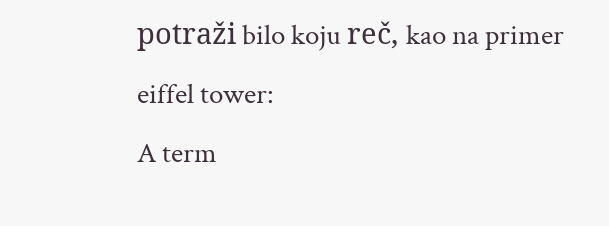potraži bilo koju reč, kao na primer eiffel tower:
A term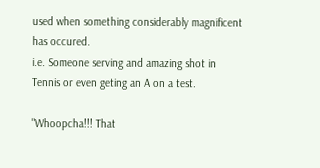used when something considerably magnificent has occured.
i.e. Someone serving and amazing shot in Tennis or even geting an A on a test.

"Whoopcha!!! That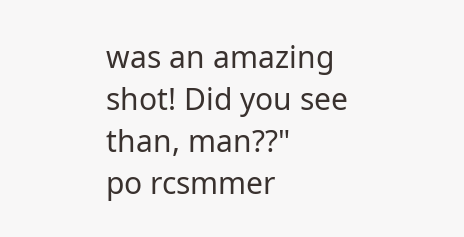was an amazing shot! Did you see than, man??"
po rcsmmer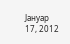Јануар 17, 2012